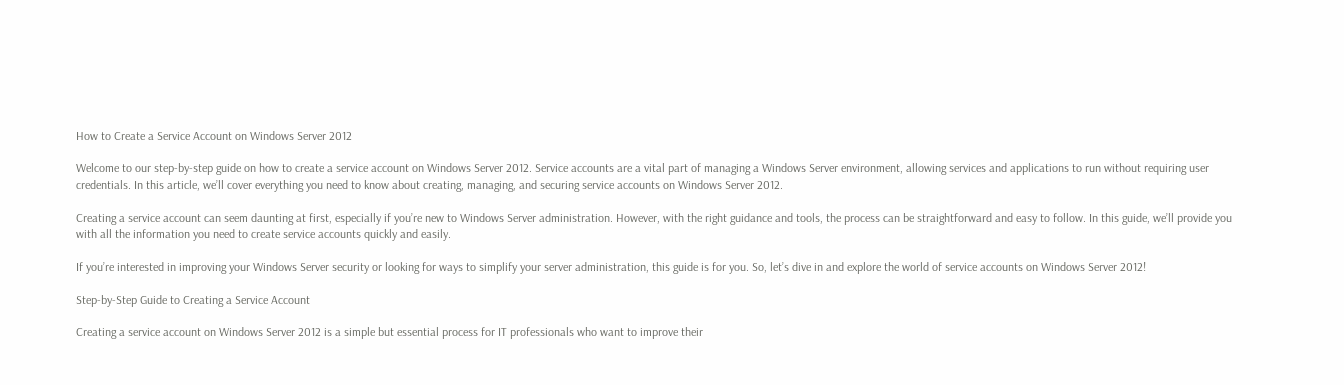How to Create a Service Account on Windows Server 2012

Welcome to our step-by-step guide on how to create a service account on Windows Server 2012. Service accounts are a vital part of managing a Windows Server environment, allowing services and applications to run without requiring user credentials. In this article, we’ll cover everything you need to know about creating, managing, and securing service accounts on Windows Server 2012.

Creating a service account can seem daunting at first, especially if you’re new to Windows Server administration. However, with the right guidance and tools, the process can be straightforward and easy to follow. In this guide, we’ll provide you with all the information you need to create service accounts quickly and easily.

If you’re interested in improving your Windows Server security or looking for ways to simplify your server administration, this guide is for you. So, let’s dive in and explore the world of service accounts on Windows Server 2012!

Step-by-Step Guide to Creating a Service Account

Creating a service account on Windows Server 2012 is a simple but essential process for IT professionals who want to improve their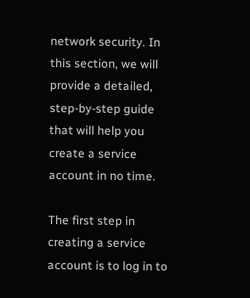network security. In this section, we will provide a detailed, step-by-step guide that will help you create a service account in no time.

The first step in creating a service account is to log in to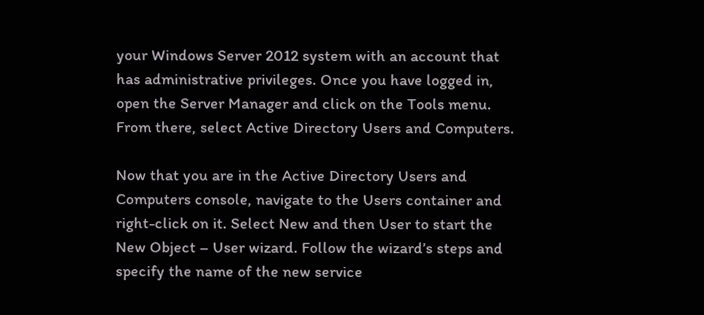your Windows Server 2012 system with an account that has administrative privileges. Once you have logged in, open the Server Manager and click on the Tools menu. From there, select Active Directory Users and Computers.

Now that you are in the Active Directory Users and Computers console, navigate to the Users container and right-click on it. Select New and then User to start the New Object – User wizard. Follow the wizard’s steps and specify the name of the new service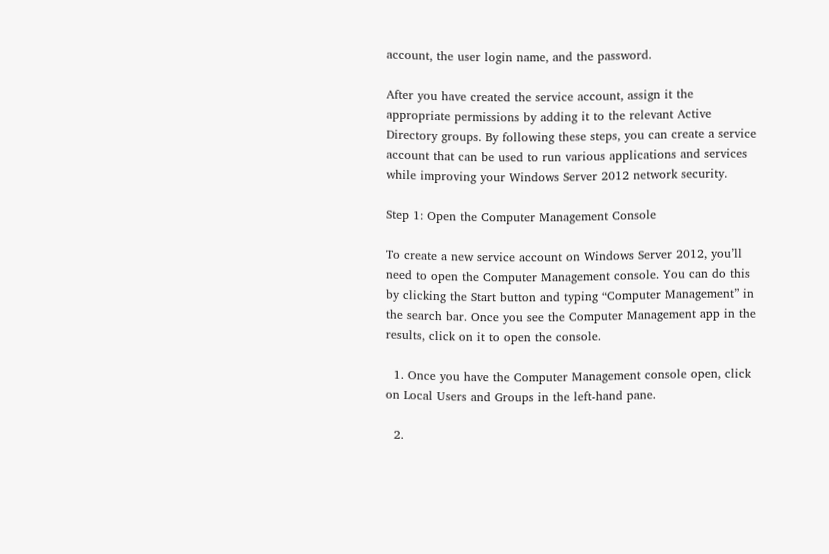account, the user login name, and the password.

After you have created the service account, assign it the appropriate permissions by adding it to the relevant Active Directory groups. By following these steps, you can create a service account that can be used to run various applications and services while improving your Windows Server 2012 network security.

Step 1: Open the Computer Management Console

To create a new service account on Windows Server 2012, you’ll need to open the Computer Management console. You can do this by clicking the Start button and typing “Computer Management” in the search bar. Once you see the Computer Management app in the results, click on it to open the console.

  1. Once you have the Computer Management console open, click on Local Users and Groups in the left-hand pane.

  2.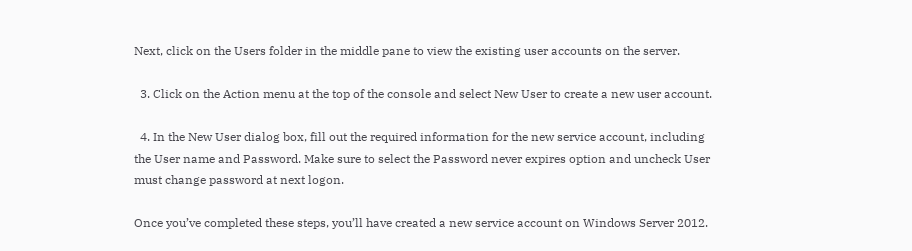Next, click on the Users folder in the middle pane to view the existing user accounts on the server.

  3. Click on the Action menu at the top of the console and select New User to create a new user account.

  4. In the New User dialog box, fill out the required information for the new service account, including the User name and Password. Make sure to select the Password never expires option and uncheck User must change password at next logon.

Once you’ve completed these steps, you’ll have created a new service account on Windows Server 2012.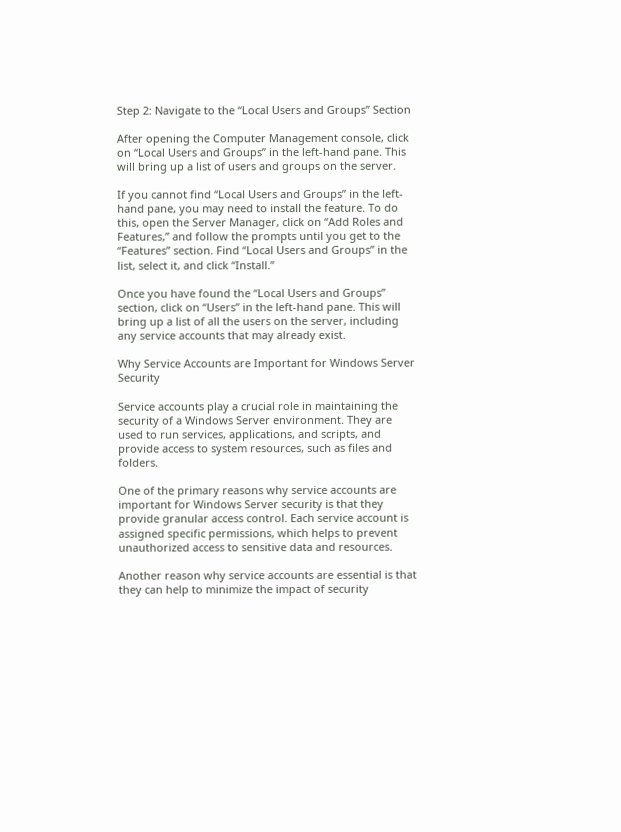Step 2: Navigate to the “Local Users and Groups” Section

After opening the Computer Management console, click on “Local Users and Groups” in the left-hand pane. This will bring up a list of users and groups on the server.

If you cannot find “Local Users and Groups” in the left-hand pane, you may need to install the feature. To do this, open the Server Manager, click on “Add Roles and Features,” and follow the prompts until you get to the “Features” section. Find “Local Users and Groups” in the list, select it, and click “Install.”

Once you have found the “Local Users and Groups” section, click on “Users” in the left-hand pane. This will bring up a list of all the users on the server, including any service accounts that may already exist.

Why Service Accounts are Important for Windows Server Security

Service accounts play a crucial role in maintaining the security of a Windows Server environment. They are used to run services, applications, and scripts, and provide access to system resources, such as files and folders.

One of the primary reasons why service accounts are important for Windows Server security is that they provide granular access control. Each service account is assigned specific permissions, which helps to prevent unauthorized access to sensitive data and resources.

Another reason why service accounts are essential is that they can help to minimize the impact of security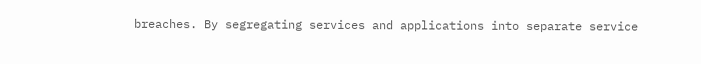breaches. By segregating services and applications into separate service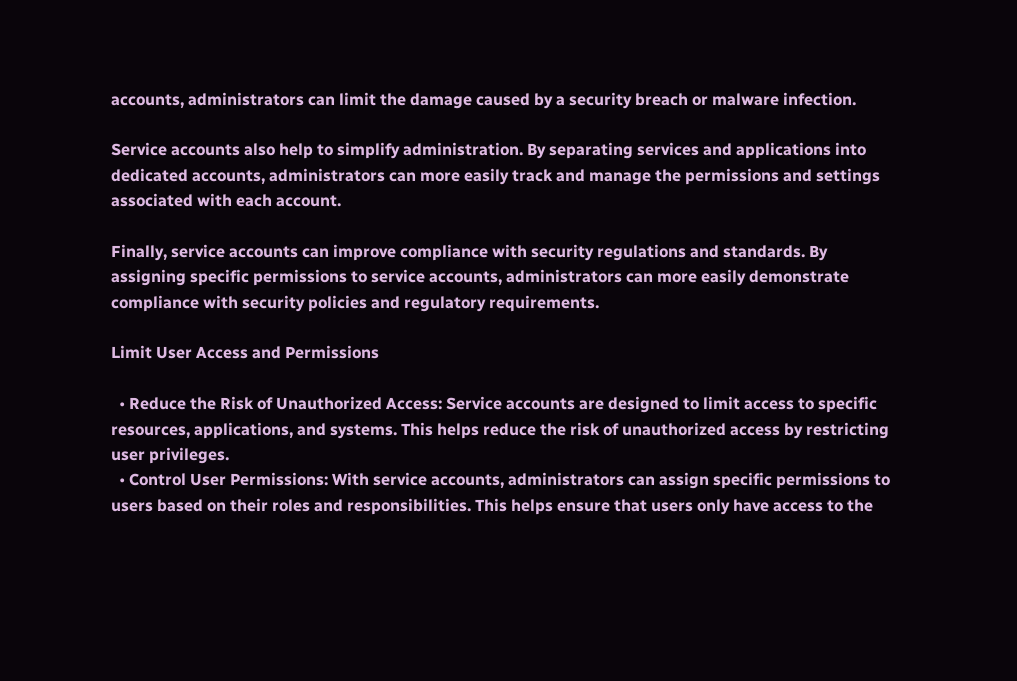accounts, administrators can limit the damage caused by a security breach or malware infection.

Service accounts also help to simplify administration. By separating services and applications into dedicated accounts, administrators can more easily track and manage the permissions and settings associated with each account.

Finally, service accounts can improve compliance with security regulations and standards. By assigning specific permissions to service accounts, administrators can more easily demonstrate compliance with security policies and regulatory requirements.

Limit User Access and Permissions

  • Reduce the Risk of Unauthorized Access: Service accounts are designed to limit access to specific resources, applications, and systems. This helps reduce the risk of unauthorized access by restricting user privileges.
  • Control User Permissions: With service accounts, administrators can assign specific permissions to users based on their roles and responsibilities. This helps ensure that users only have access to the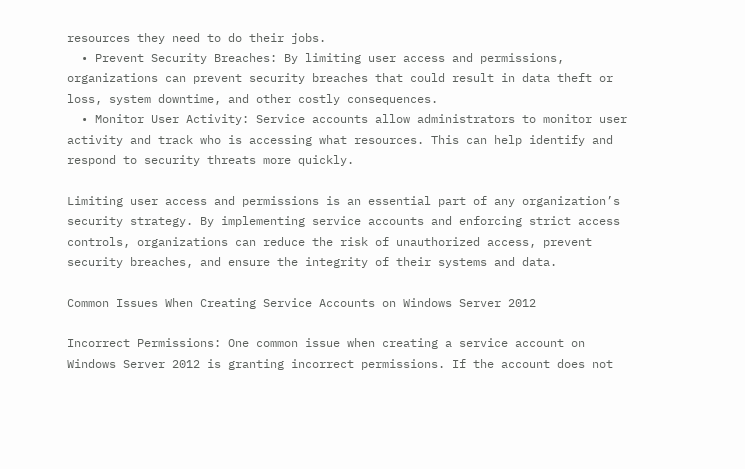resources they need to do their jobs.
  • Prevent Security Breaches: By limiting user access and permissions, organizations can prevent security breaches that could result in data theft or loss, system downtime, and other costly consequences.
  • Monitor User Activity: Service accounts allow administrators to monitor user activity and track who is accessing what resources. This can help identify and respond to security threats more quickly.

Limiting user access and permissions is an essential part of any organization’s security strategy. By implementing service accounts and enforcing strict access controls, organizations can reduce the risk of unauthorized access, prevent security breaches, and ensure the integrity of their systems and data.

Common Issues When Creating Service Accounts on Windows Server 2012

Incorrect Permissions: One common issue when creating a service account on Windows Server 2012 is granting incorrect permissions. If the account does not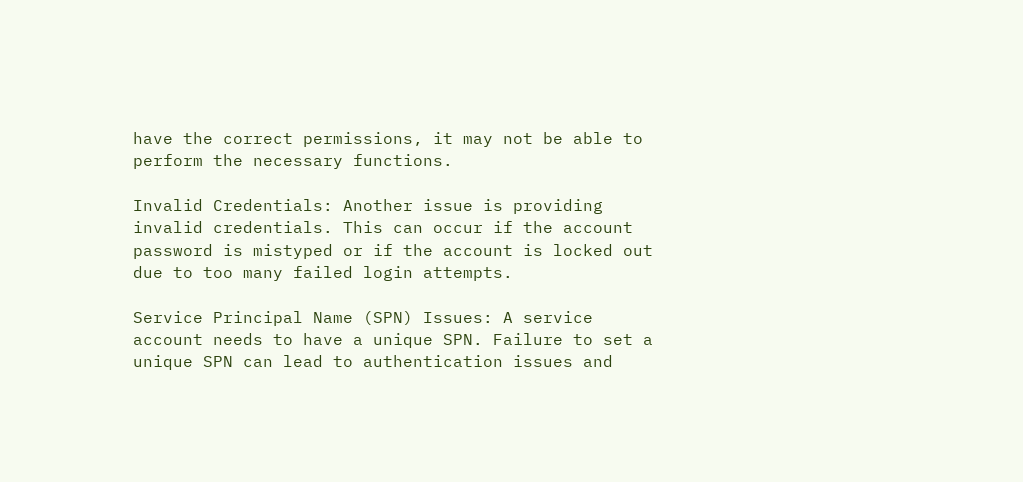have the correct permissions, it may not be able to perform the necessary functions.

Invalid Credentials: Another issue is providing invalid credentials. This can occur if the account password is mistyped or if the account is locked out due to too many failed login attempts.

Service Principal Name (SPN) Issues: A service account needs to have a unique SPN. Failure to set a unique SPN can lead to authentication issues and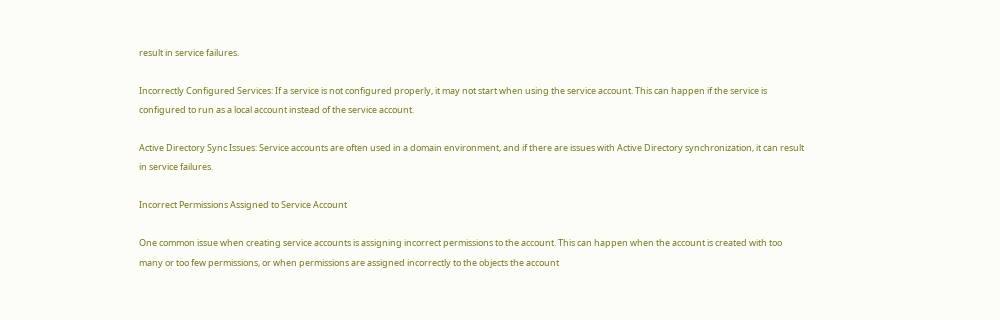result in service failures.

Incorrectly Configured Services: If a service is not configured properly, it may not start when using the service account. This can happen if the service is configured to run as a local account instead of the service account.

Active Directory Sync Issues: Service accounts are often used in a domain environment, and if there are issues with Active Directory synchronization, it can result in service failures.

Incorrect Permissions Assigned to Service Account

One common issue when creating service accounts is assigning incorrect permissions to the account. This can happen when the account is created with too many or too few permissions, or when permissions are assigned incorrectly to the objects the account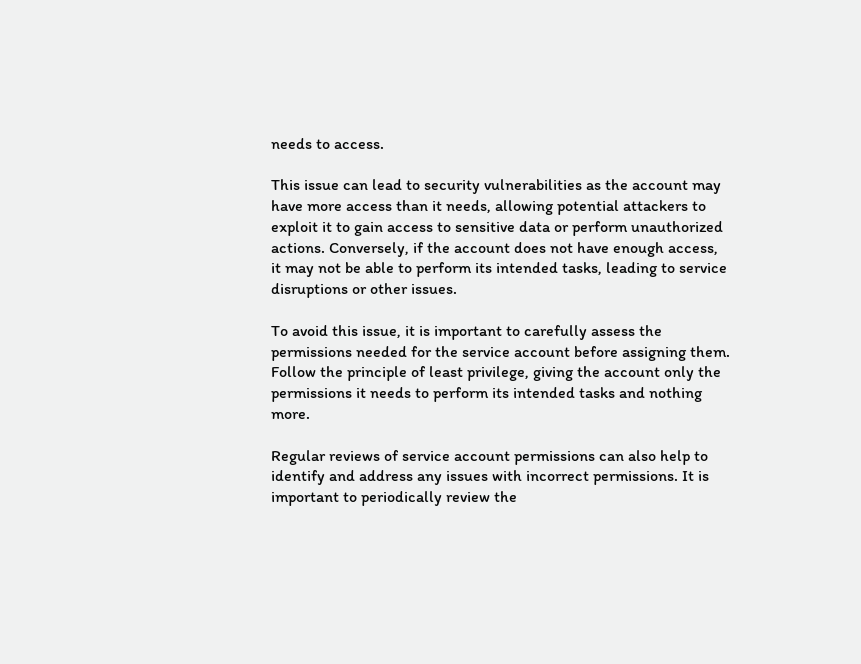needs to access.

This issue can lead to security vulnerabilities as the account may have more access than it needs, allowing potential attackers to exploit it to gain access to sensitive data or perform unauthorized actions. Conversely, if the account does not have enough access, it may not be able to perform its intended tasks, leading to service disruptions or other issues.

To avoid this issue, it is important to carefully assess the permissions needed for the service account before assigning them. Follow the principle of least privilege, giving the account only the permissions it needs to perform its intended tasks and nothing more.

Regular reviews of service account permissions can also help to identify and address any issues with incorrect permissions. It is important to periodically review the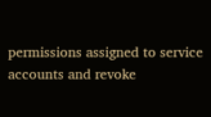permissions assigned to service accounts and revoke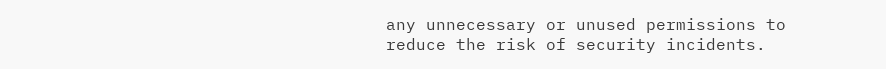any unnecessary or unused permissions to reduce the risk of security incidents.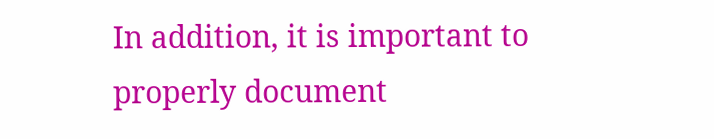In addition, it is important to properly document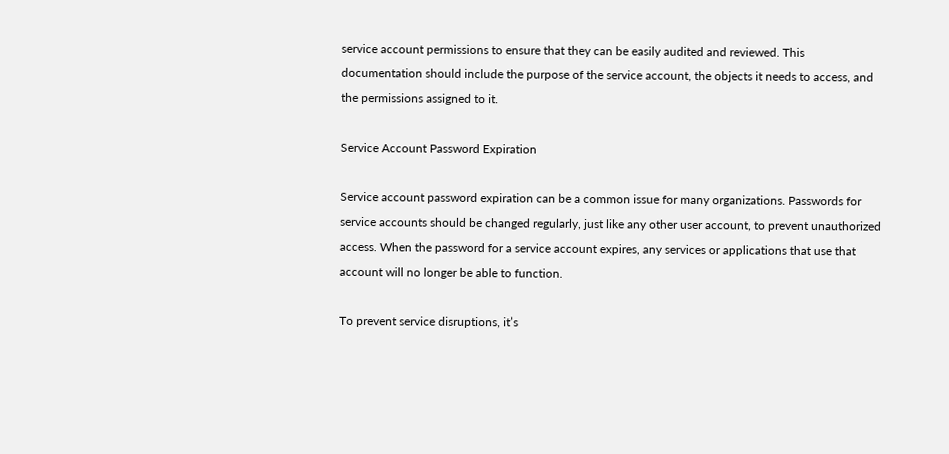service account permissions to ensure that they can be easily audited and reviewed. This documentation should include the purpose of the service account, the objects it needs to access, and the permissions assigned to it.

Service Account Password Expiration

Service account password expiration can be a common issue for many organizations. Passwords for service accounts should be changed regularly, just like any other user account, to prevent unauthorized access. When the password for a service account expires, any services or applications that use that account will no longer be able to function.

To prevent service disruptions, it’s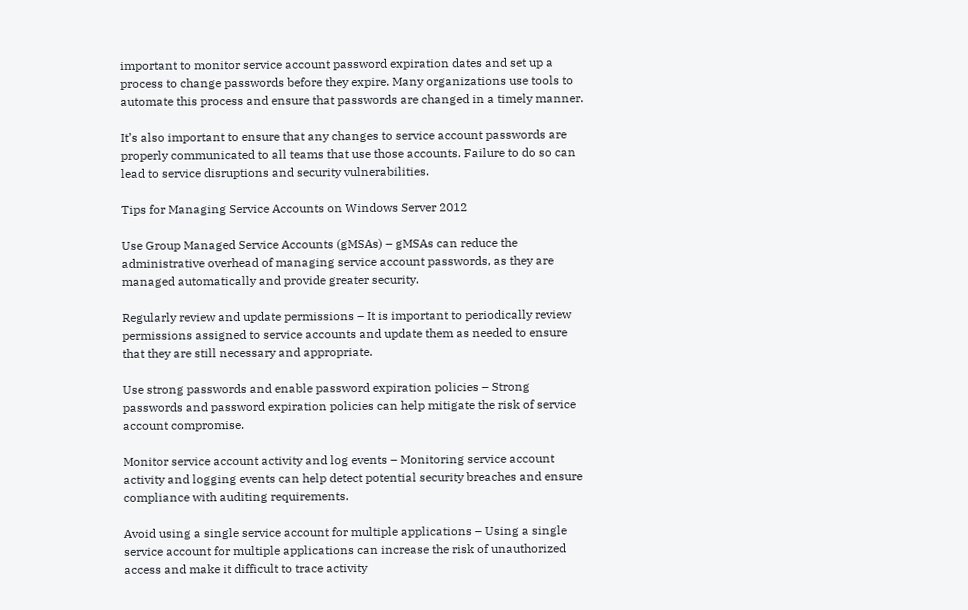important to monitor service account password expiration dates and set up a process to change passwords before they expire. Many organizations use tools to automate this process and ensure that passwords are changed in a timely manner.

It’s also important to ensure that any changes to service account passwords are properly communicated to all teams that use those accounts. Failure to do so can lead to service disruptions and security vulnerabilities.

Tips for Managing Service Accounts on Windows Server 2012

Use Group Managed Service Accounts (gMSAs) – gMSAs can reduce the administrative overhead of managing service account passwords, as they are managed automatically and provide greater security.

Regularly review and update permissions – It is important to periodically review permissions assigned to service accounts and update them as needed to ensure that they are still necessary and appropriate.

Use strong passwords and enable password expiration policies – Strong passwords and password expiration policies can help mitigate the risk of service account compromise.

Monitor service account activity and log events – Monitoring service account activity and logging events can help detect potential security breaches and ensure compliance with auditing requirements.

Avoid using a single service account for multiple applications – Using a single service account for multiple applications can increase the risk of unauthorized access and make it difficult to trace activity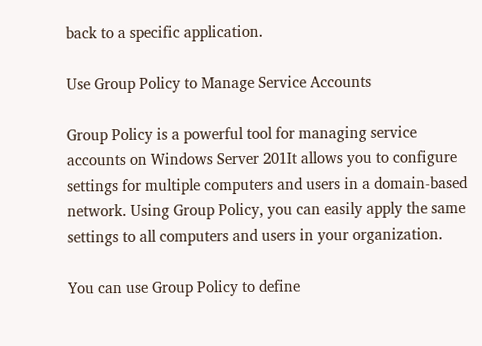back to a specific application.

Use Group Policy to Manage Service Accounts

Group Policy is a powerful tool for managing service accounts on Windows Server 201It allows you to configure settings for multiple computers and users in a domain-based network. Using Group Policy, you can easily apply the same settings to all computers and users in your organization.

You can use Group Policy to define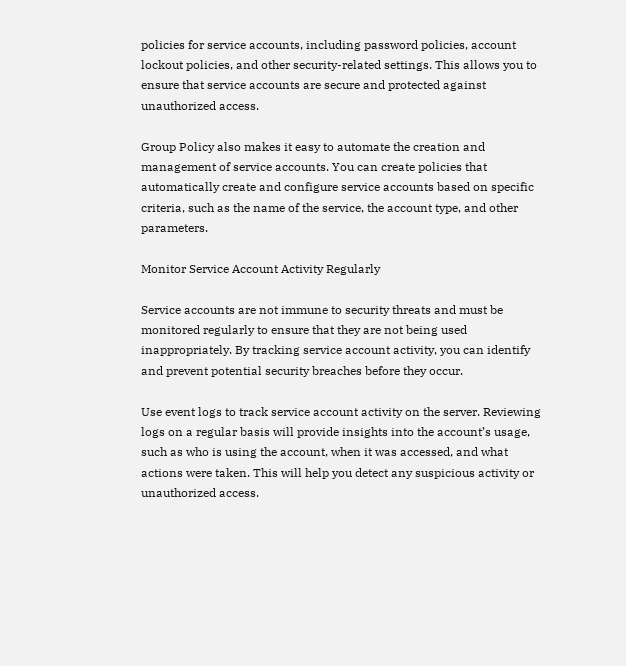policies for service accounts, including password policies, account lockout policies, and other security-related settings. This allows you to ensure that service accounts are secure and protected against unauthorized access.

Group Policy also makes it easy to automate the creation and management of service accounts. You can create policies that automatically create and configure service accounts based on specific criteria, such as the name of the service, the account type, and other parameters.

Monitor Service Account Activity Regularly

Service accounts are not immune to security threats and must be monitored regularly to ensure that they are not being used inappropriately. By tracking service account activity, you can identify and prevent potential security breaches before they occur.

Use event logs to track service account activity on the server. Reviewing logs on a regular basis will provide insights into the account’s usage, such as who is using the account, when it was accessed, and what actions were taken. This will help you detect any suspicious activity or unauthorized access.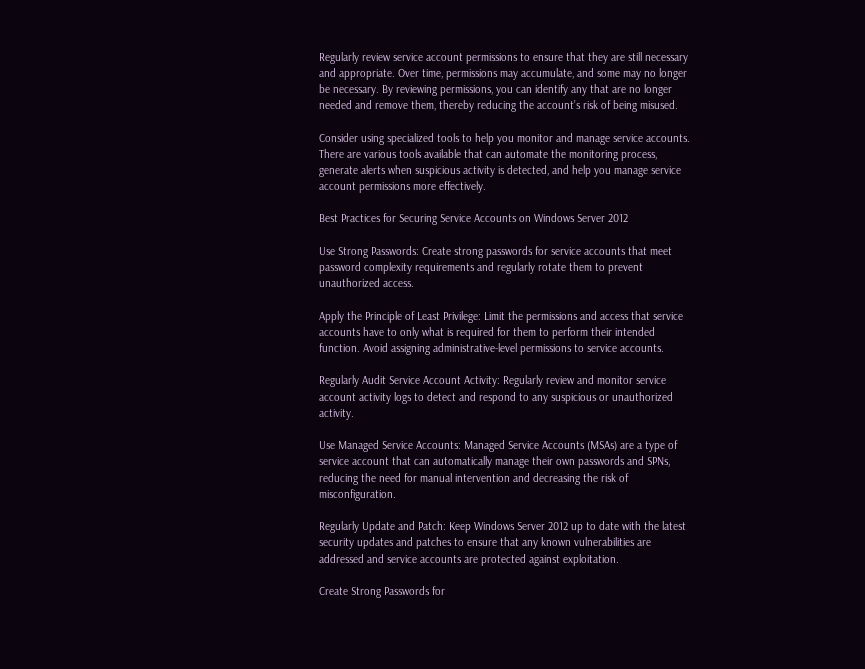Regularly review service account permissions to ensure that they are still necessary and appropriate. Over time, permissions may accumulate, and some may no longer be necessary. By reviewing permissions, you can identify any that are no longer needed and remove them, thereby reducing the account’s risk of being misused.

Consider using specialized tools to help you monitor and manage service accounts. There are various tools available that can automate the monitoring process, generate alerts when suspicious activity is detected, and help you manage service account permissions more effectively.

Best Practices for Securing Service Accounts on Windows Server 2012

Use Strong Passwords: Create strong passwords for service accounts that meet password complexity requirements and regularly rotate them to prevent unauthorized access.

Apply the Principle of Least Privilege: Limit the permissions and access that service accounts have to only what is required for them to perform their intended function. Avoid assigning administrative-level permissions to service accounts.

Regularly Audit Service Account Activity: Regularly review and monitor service account activity logs to detect and respond to any suspicious or unauthorized activity.

Use Managed Service Accounts: Managed Service Accounts (MSAs) are a type of service account that can automatically manage their own passwords and SPNs, reducing the need for manual intervention and decreasing the risk of misconfiguration.

Regularly Update and Patch: Keep Windows Server 2012 up to date with the latest security updates and patches to ensure that any known vulnerabilities are addressed and service accounts are protected against exploitation.

Create Strong Passwords for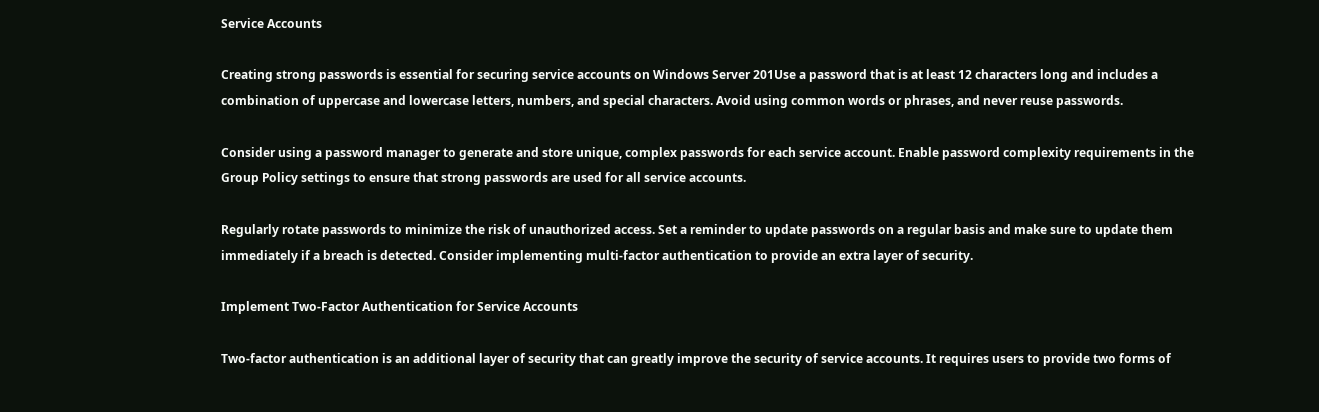Service Accounts

Creating strong passwords is essential for securing service accounts on Windows Server 201Use a password that is at least 12 characters long and includes a combination of uppercase and lowercase letters, numbers, and special characters. Avoid using common words or phrases, and never reuse passwords.

Consider using a password manager to generate and store unique, complex passwords for each service account. Enable password complexity requirements in the Group Policy settings to ensure that strong passwords are used for all service accounts.

Regularly rotate passwords to minimize the risk of unauthorized access. Set a reminder to update passwords on a regular basis and make sure to update them immediately if a breach is detected. Consider implementing multi-factor authentication to provide an extra layer of security.

Implement Two-Factor Authentication for Service Accounts

Two-factor authentication is an additional layer of security that can greatly improve the security of service accounts. It requires users to provide two forms of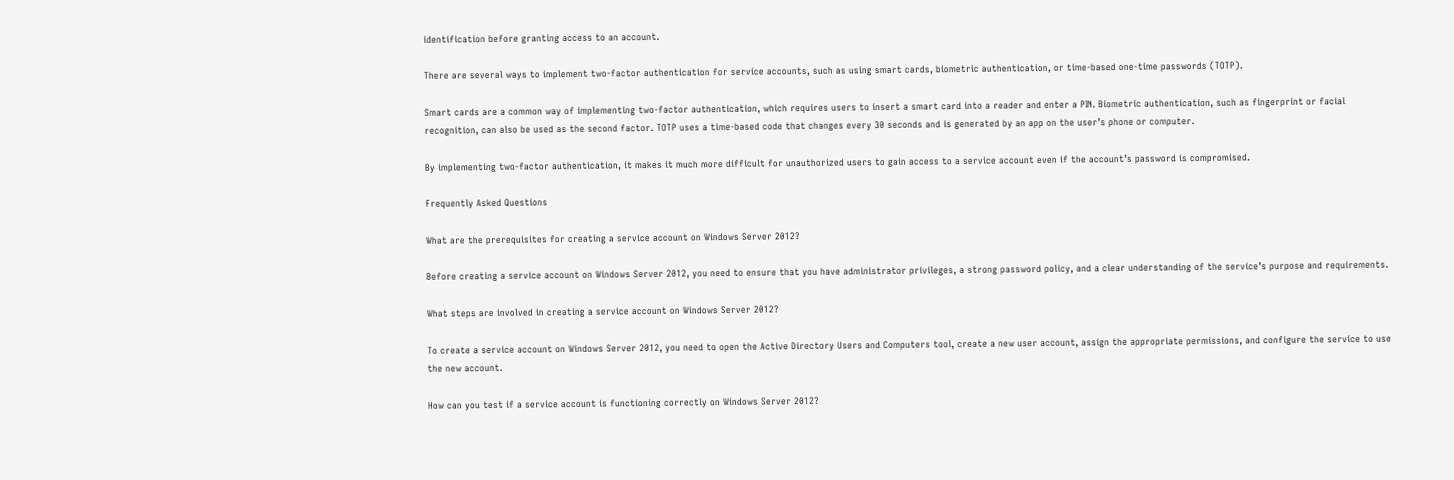identification before granting access to an account.

There are several ways to implement two-factor authentication for service accounts, such as using smart cards, biometric authentication, or time-based one-time passwords (TOTP).

Smart cards are a common way of implementing two-factor authentication, which requires users to insert a smart card into a reader and enter a PIN. Biometric authentication, such as fingerprint or facial recognition, can also be used as the second factor. TOTP uses a time-based code that changes every 30 seconds and is generated by an app on the user’s phone or computer.

By implementing two-factor authentication, it makes it much more difficult for unauthorized users to gain access to a service account even if the account’s password is compromised.

Frequently Asked Questions

What are the prerequisites for creating a service account on Windows Server 2012?

Before creating a service account on Windows Server 2012, you need to ensure that you have administrator privileges, a strong password policy, and a clear understanding of the service’s purpose and requirements.

What steps are involved in creating a service account on Windows Server 2012?

To create a service account on Windows Server 2012, you need to open the Active Directory Users and Computers tool, create a new user account, assign the appropriate permissions, and configure the service to use the new account.

How can you test if a service account is functioning correctly on Windows Server 2012?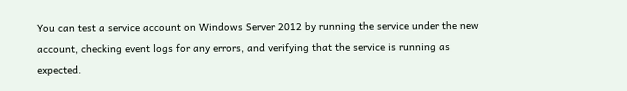You can test a service account on Windows Server 2012 by running the service under the new account, checking event logs for any errors, and verifying that the service is running as expected.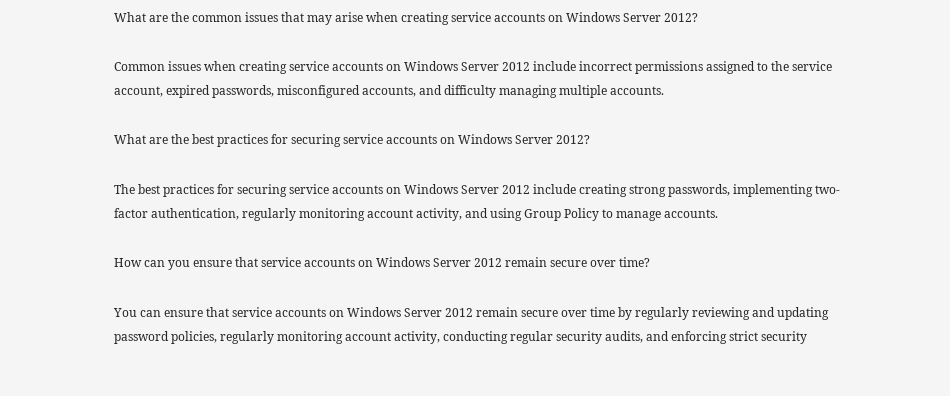What are the common issues that may arise when creating service accounts on Windows Server 2012?

Common issues when creating service accounts on Windows Server 2012 include incorrect permissions assigned to the service account, expired passwords, misconfigured accounts, and difficulty managing multiple accounts.

What are the best practices for securing service accounts on Windows Server 2012?

The best practices for securing service accounts on Windows Server 2012 include creating strong passwords, implementing two-factor authentication, regularly monitoring account activity, and using Group Policy to manage accounts.

How can you ensure that service accounts on Windows Server 2012 remain secure over time?

You can ensure that service accounts on Windows Server 2012 remain secure over time by regularly reviewing and updating password policies, regularly monitoring account activity, conducting regular security audits, and enforcing strict security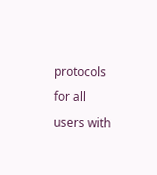protocols for all users with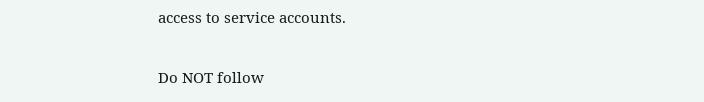access to service accounts.

Do NOT follow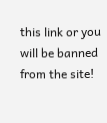this link or you will be banned from the site!